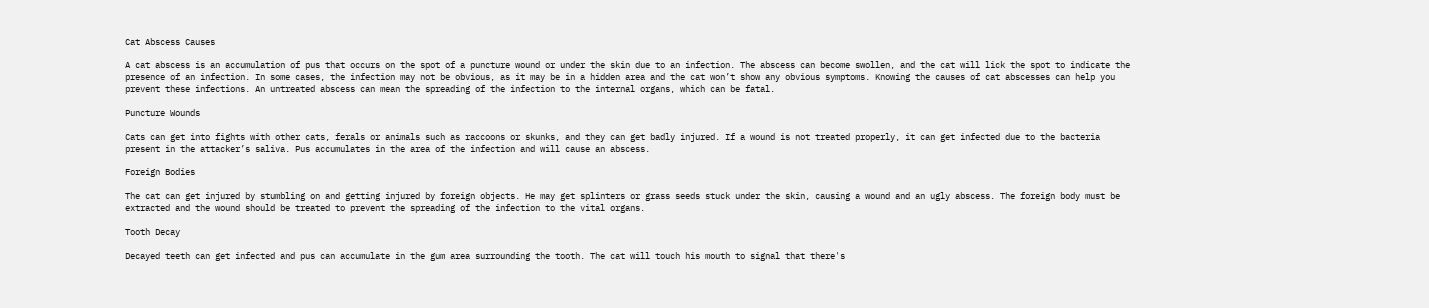Cat Abscess Causes

A cat abscess is an accumulation of pus that occurs on the spot of a puncture wound or under the skin due to an infection. The abscess can become swollen, and the cat will lick the spot to indicate the presence of an infection. In some cases, the infection may not be obvious, as it may be in a hidden area and the cat won’t show any obvious symptoms. Knowing the causes of cat abscesses can help you prevent these infections. An untreated abscess can mean the spreading of the infection to the internal organs, which can be fatal.

Puncture Wounds

Cats can get into fights with other cats, ferals or animals such as raccoons or skunks, and they can get badly injured. If a wound is not treated properly, it can get infected due to the bacteria present in the attacker’s saliva. Pus accumulates in the area of the infection and will cause an abscess.

Foreign Bodies

The cat can get injured by stumbling on and getting injured by foreign objects. He may get splinters or grass seeds stuck under the skin, causing a wound and an ugly abscess. The foreign body must be extracted and the wound should be treated to prevent the spreading of the infection to the vital organs.

Tooth Decay

Decayed teeth can get infected and pus can accumulate in the gum area surrounding the tooth. The cat will touch his mouth to signal that there's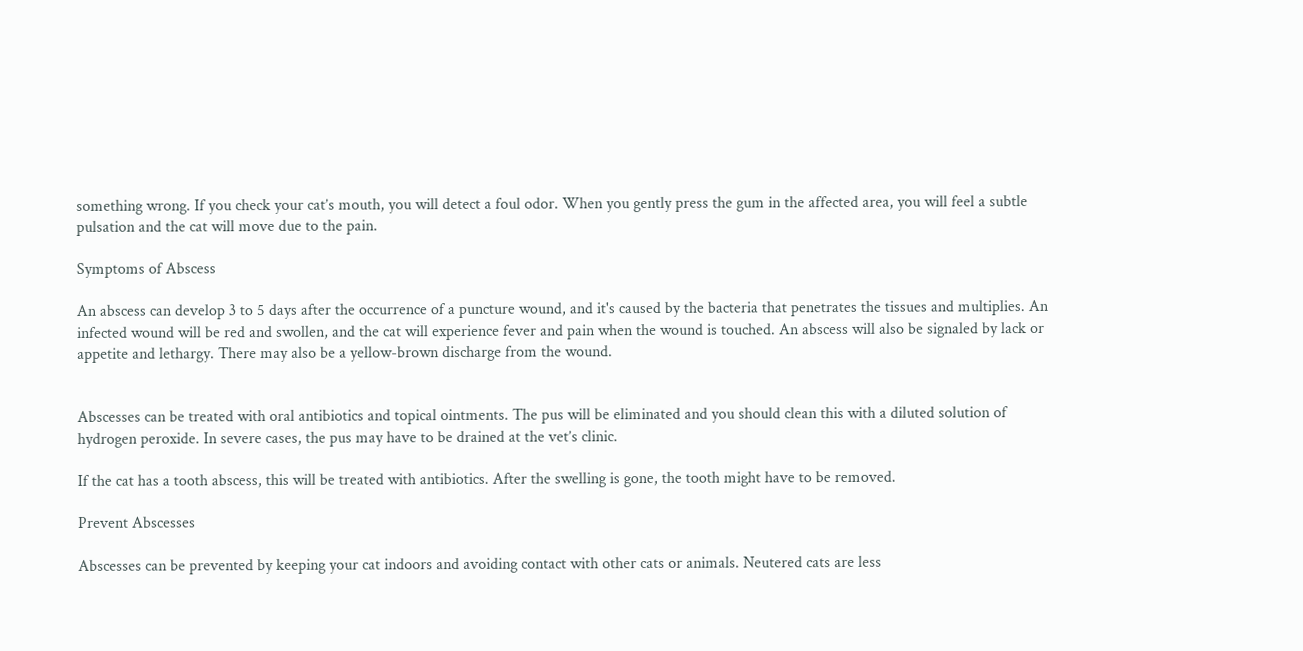something wrong. If you check your cat’s mouth, you will detect a foul odor. When you gently press the gum in the affected area, you will feel a subtle pulsation and the cat will move due to the pain.

Symptoms of Abscess

An abscess can develop 3 to 5 days after the occurrence of a puncture wound, and it's caused by the bacteria that penetrates the tissues and multiplies. An infected wound will be red and swollen, and the cat will experience fever and pain when the wound is touched. An abscess will also be signaled by lack or appetite and lethargy. There may also be a yellow-brown discharge from the wound.


Abscesses can be treated with oral antibiotics and topical ointments. The pus will be eliminated and you should clean this with a diluted solution of hydrogen peroxide. In severe cases, the pus may have to be drained at the vet’s clinic.

If the cat has a tooth abscess, this will be treated with antibiotics. After the swelling is gone, the tooth might have to be removed.

Prevent Abscesses

Abscesses can be prevented by keeping your cat indoors and avoiding contact with other cats or animals. Neutered cats are less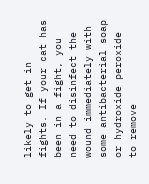likely to get in fights. If your cat has been in a fight, you need to disinfect the wound immediately with some antibacterial soap or hydroxide peroxide to remove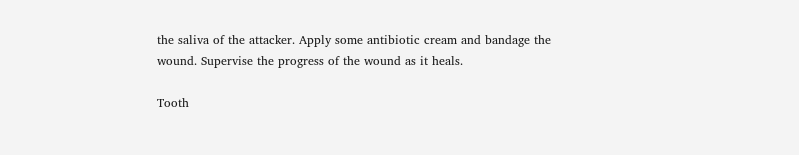the saliva of the attacker. Apply some antibiotic cream and bandage the wound. Supervise the progress of the wound as it heals.

Tooth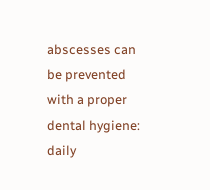abscesses can be prevented with a proper dental hygiene: daily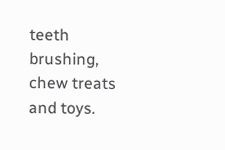teeth brushing, chew treats and toys.